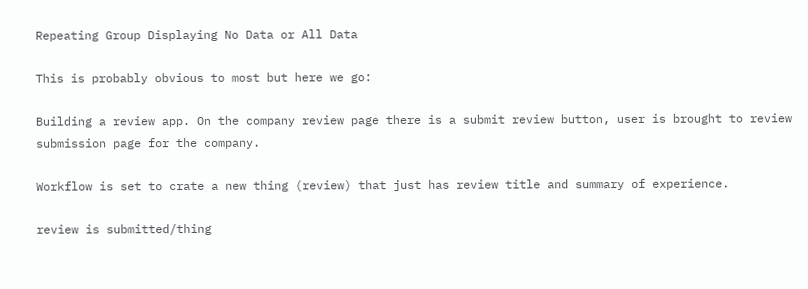Repeating Group Displaying No Data or All Data

This is probably obvious to most but here we go:

Building a review app. On the company review page there is a submit review button, user is brought to review submission page for the company.

Workflow is set to crate a new thing (review) that just has review title and summary of experience.

review is submitted/thing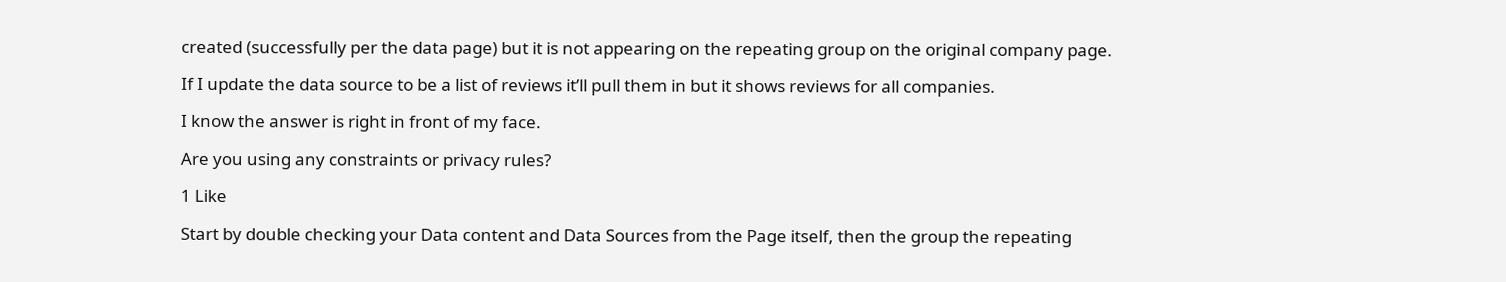created (successfully per the data page) but it is not appearing on the repeating group on the original company page.

If I update the data source to be a list of reviews it’ll pull them in but it shows reviews for all companies.

I know the answer is right in front of my face.

Are you using any constraints or privacy rules?

1 Like

Start by double checking your Data content and Data Sources from the Page itself, then the group the repeating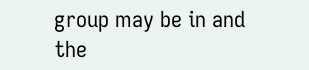group may be in and the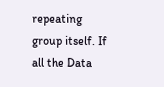repeating group itself. If all the Data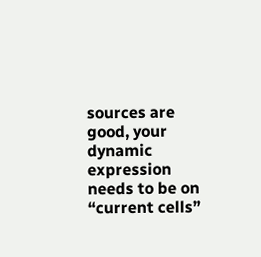sources are good, your dynamic expression needs to be on “current cells”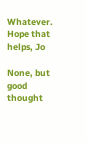Whatever. Hope that helps, Jo

None, but good thought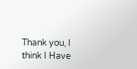Thank you, I think I Have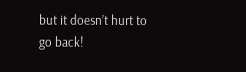but it doesn’t hurt to go back!